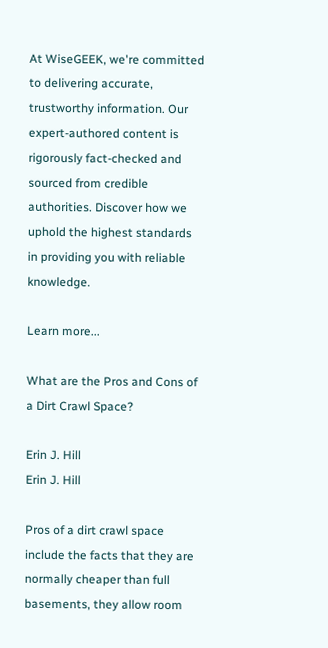At WiseGEEK, we're committed to delivering accurate, trustworthy information. Our expert-authored content is rigorously fact-checked and sourced from credible authorities. Discover how we uphold the highest standards in providing you with reliable knowledge.

Learn more...

What are the Pros and Cons of a Dirt Crawl Space?

Erin J. Hill
Erin J. Hill

Pros of a dirt crawl space include the facts that they are normally cheaper than full basements, they allow room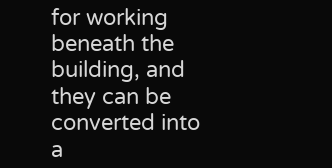for working beneath the building, and they can be converted into a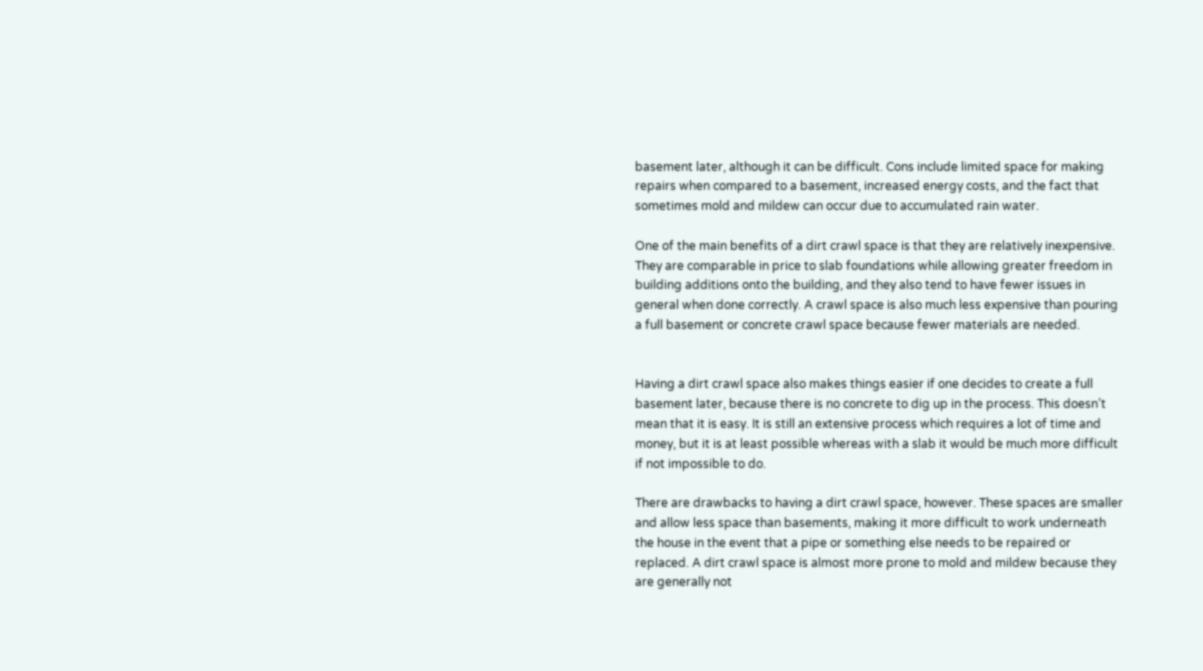basement later, although it can be difficult. Cons include limited space for making repairs when compared to a basement, increased energy costs, and the fact that sometimes mold and mildew can occur due to accumulated rain water.

One of the main benefits of a dirt crawl space is that they are relatively inexpensive. They are comparable in price to slab foundations while allowing greater freedom in building additions onto the building, and they also tend to have fewer issues in general when done correctly. A crawl space is also much less expensive than pouring a full basement or concrete crawl space because fewer materials are needed.


Having a dirt crawl space also makes things easier if one decides to create a full basement later, because there is no concrete to dig up in the process. This doesn’t mean that it is easy. It is still an extensive process which requires a lot of time and money, but it is at least possible whereas with a slab it would be much more difficult if not impossible to do.

There are drawbacks to having a dirt crawl space, however. These spaces are smaller and allow less space than basements, making it more difficult to work underneath the house in the event that a pipe or something else needs to be repaired or replaced. A dirt crawl space is almost more prone to mold and mildew because they are generally not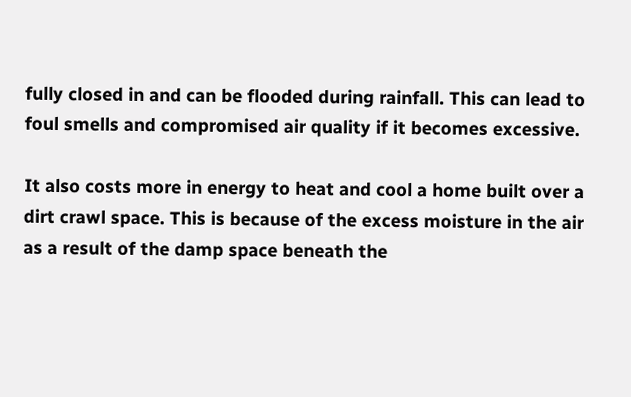fully closed in and can be flooded during rainfall. This can lead to foul smells and compromised air quality if it becomes excessive.

It also costs more in energy to heat and cool a home built over a dirt crawl space. This is because of the excess moisture in the air as a result of the damp space beneath the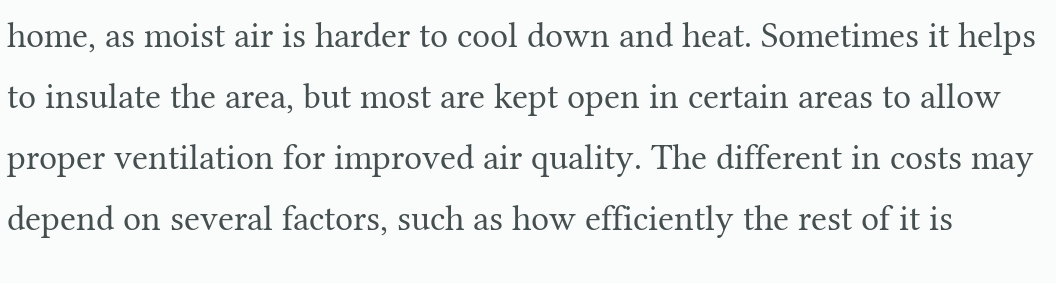home, as moist air is harder to cool down and heat. Sometimes it helps to insulate the area, but most are kept open in certain areas to allow proper ventilation for improved air quality. The different in costs may depend on several factors, such as how efficiently the rest of it is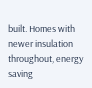built. Homes with newer insulation throughout, energy saving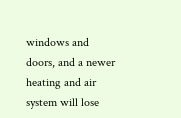windows and doors, and a newer heating and air system will lose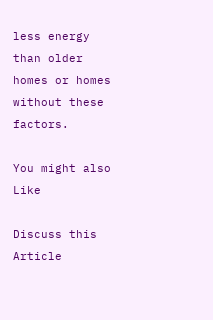less energy than older homes or homes without these factors.

You might also Like

Discuss this Article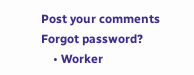Post your comments
Forgot password?
    • Worker